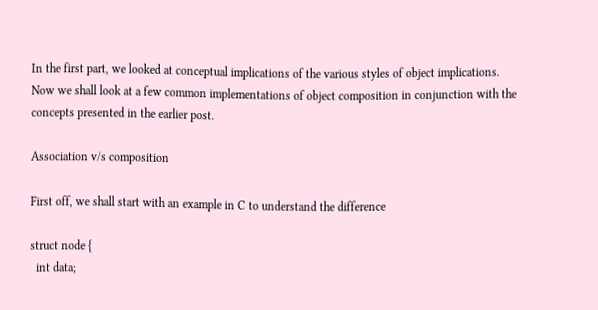In the first part, we looked at conceptual implications of the various styles of object implications. Now we shall look at a few common implementations of object composition in conjunction with the concepts presented in the earlier post.

Association v/s composition

First off, we shall start with an example in C to understand the difference

struct node {
  int data;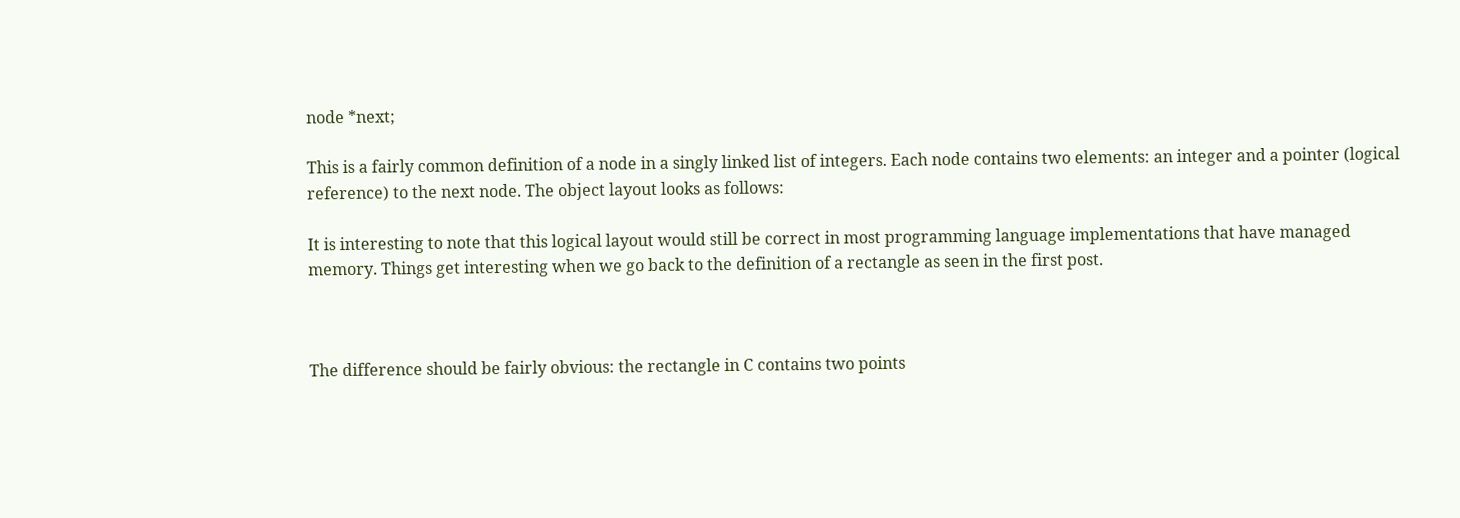node *next;

This is a fairly common definition of a node in a singly linked list of integers. Each node contains two elements: an integer and a pointer (logical reference) to the next node. The object layout looks as follows:

It is interesting to note that this logical layout would still be correct in most programming language implementations that have managed memory. Things get interesting when we go back to the definition of a rectangle as seen in the first post.



The difference should be fairly obvious: the rectangle in C contains two points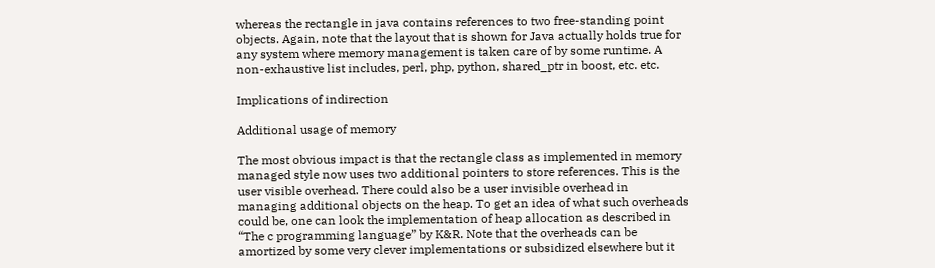whereas the rectangle in java contains references to two free-standing point objects. Again, note that the layout that is shown for Java actually holds true for any system where memory management is taken care of by some runtime. A non-exhaustive list includes, perl, php, python, shared_ptr in boost, etc. etc.

Implications of indirection

Additional usage of memory

The most obvious impact is that the rectangle class as implemented in memory managed style now uses two additional pointers to store references. This is the user visible overhead. There could also be a user invisible overhead in managing additional objects on the heap. To get an idea of what such overheads could be, one can look the implementation of heap allocation as described in “The c programming language” by K&R. Note that the overheads can be amortized by some very clever implementations or subsidized elsewhere but it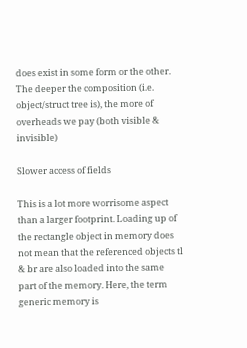does exist in some form or the other. The deeper the composition (i.e. object/struct tree is), the more of overheads we pay (both visible & invisible)

Slower access of fields

This is a lot more worrisome aspect than a larger footprint. Loading up of the rectangle object in memory does not mean that the referenced objects tl & br are also loaded into the same part of the memory. Here, the term generic memory is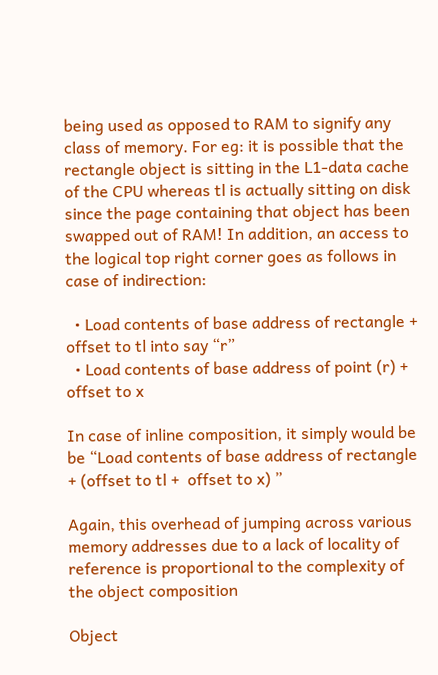being used as opposed to RAM to signify any class of memory. For eg: it is possible that the rectangle object is sitting in the L1-data cache of the CPU whereas tl is actually sitting on disk since the page containing that object has been swapped out of RAM! In addition, an access to the logical top right corner goes as follows in case of indirection:

  • Load contents of base address of rectangle + offset to tl into say “r”
  • Load contents of base address of point (r) +  offset to x

In case of inline composition, it simply would be be “Load contents of base address of rectangle + (offset to tl +  offset to x) ”

Again, this overhead of jumping across various memory addresses due to a lack of locality of reference is proportional to the complexity of the object composition

Object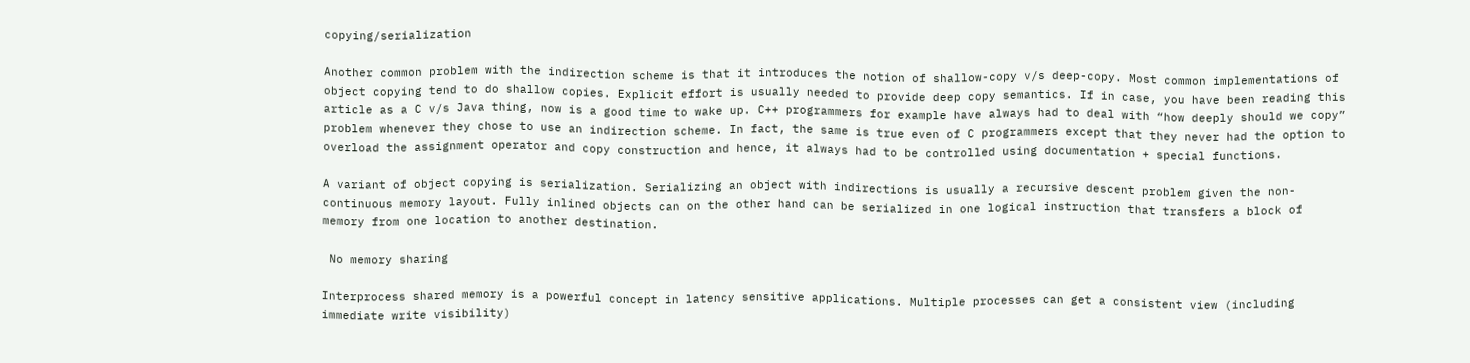copying/serialization

Another common problem with the indirection scheme is that it introduces the notion of shallow-copy v/s deep-copy. Most common implementations of object copying tend to do shallow copies. Explicit effort is usually needed to provide deep copy semantics. If in case, you have been reading this article as a C v/s Java thing, now is a good time to wake up. C++ programmers for example have always had to deal with “how deeply should we copy” problem whenever they chose to use an indirection scheme. In fact, the same is true even of C programmers except that they never had the option to overload the assignment operator and copy construction and hence, it always had to be controlled using documentation + special functions.

A variant of object copying is serialization. Serializing an object with indirections is usually a recursive descent problem given the non-continuous memory layout. Fully inlined objects can on the other hand can be serialized in one logical instruction that transfers a block of memory from one location to another destination.

 No memory sharing

Interprocess shared memory is a powerful concept in latency sensitive applications. Multiple processes can get a consistent view (including immediate write visibility)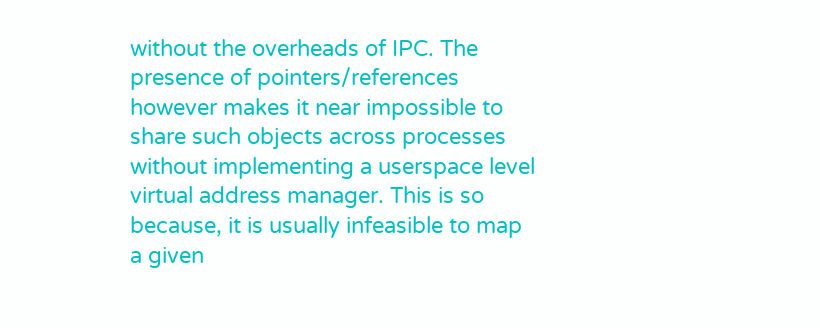without the overheads of IPC. The presence of pointers/references however makes it near impossible to share such objects across processes without implementing a userspace level virtual address manager. This is so because, it is usually infeasible to map a given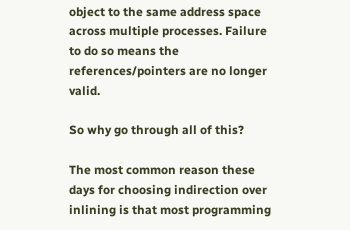object to the same address space across multiple processes. Failure to do so means the references/pointers are no longer valid.

So why go through all of this?

The most common reason these days for choosing indirection over inlining is that most programming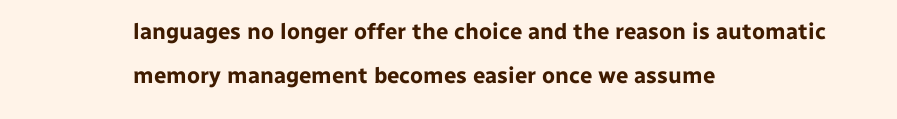languages no longer offer the choice and the reason is automatic memory management becomes easier once we assume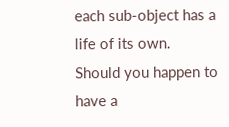each sub-object has a life of its own. Should you happen to have a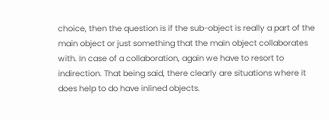choice, then the question is if the sub-object is really a part of the main object or just something that the main object collaborates with. In case of a collaboration, again we have to resort to indirection. That being said, there clearly are situations where it does help to do have inlined objects.